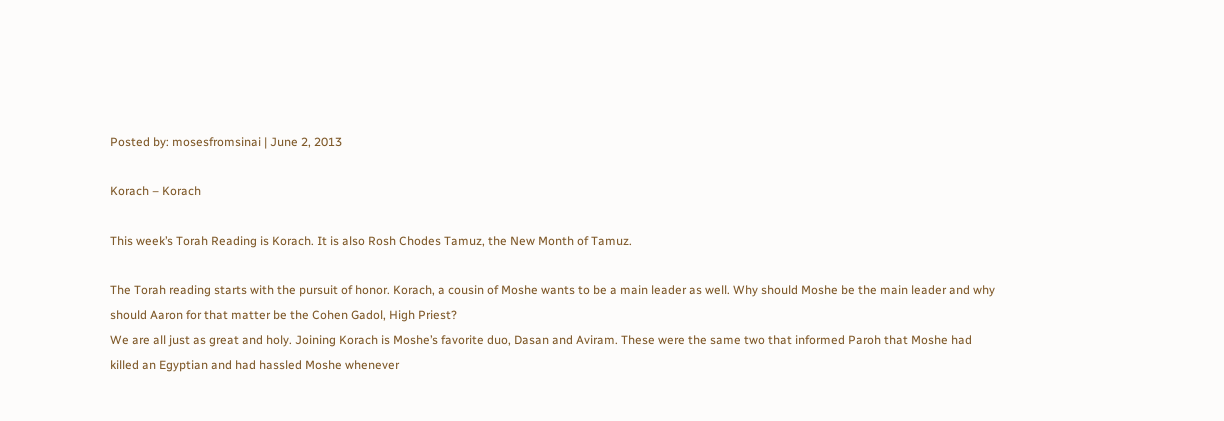Posted by: mosesfromsinai | June 2, 2013

Korach – Korach

This week’s Torah Reading is Korach. It is also Rosh Chodes Tamuz, the New Month of Tamuz.

The Torah reading starts with the pursuit of honor. Korach, a cousin of Moshe wants to be a main leader as well. Why should Moshe be the main leader and why should Aaron for that matter be the Cohen Gadol, High Priest?
We are all just as great and holy. Joining Korach is Moshe’s favorite duo, Dasan and Aviram. These were the same two that informed Paroh that Moshe had killed an Egyptian and had hassled Moshe whenever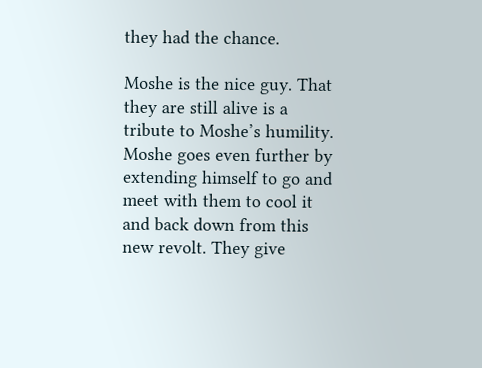they had the chance.

Moshe is the nice guy. That they are still alive is a tribute to Moshe’s humility. Moshe goes even further by extending himself to go and meet with them to cool it and back down from this new revolt. They give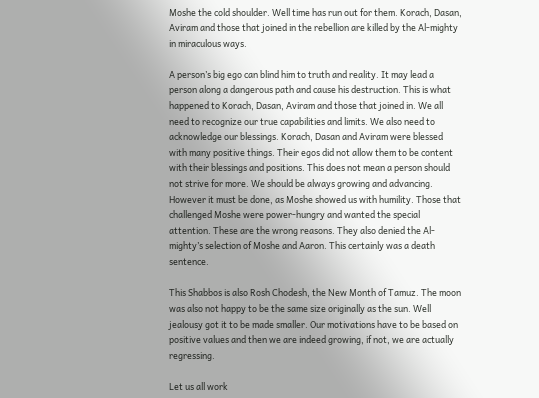Moshe the cold shoulder. Well time has run out for them. Korach, Dasan, Aviram and those that joined in the rebellion are killed by the Al-mighty in miraculous ways.

A person’s big ego can blind him to truth and reality. It may lead a person along a dangerous path and cause his destruction. This is what happened to Korach, Dasan, Aviram and those that joined in. We all need to recognize our true capabilities and limits. We also need to acknowledge our blessings. Korach, Dasan and Aviram were blessed with many positive things. Their egos did not allow them to be content with their blessings and positions. This does not mean a person should not strive for more. We should be always growing and advancing. However it must be done, as Moshe showed us with humility. Those that challenged Moshe were power-hungry and wanted the special attention. These are the wrong reasons. They also denied the Al-mighty’s selection of Moshe and Aaron. This certainly was a death sentence.

This Shabbos is also Rosh Chodesh, the New Month of Tamuz. The moon was also not happy to be the same size originally as the sun. Well jealousy got it to be made smaller. Our motivations have to be based on positive values and then we are indeed growing, if not, we are actually regressing.

Let us all work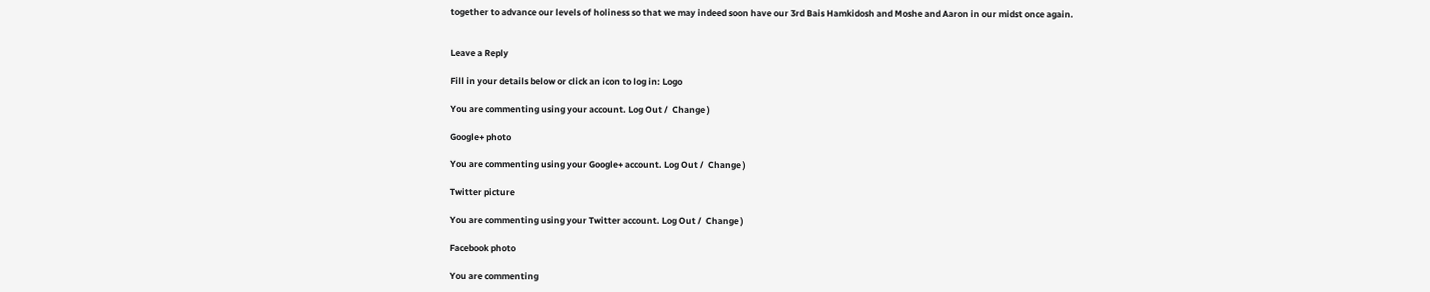together to advance our levels of holiness so that we may indeed soon have our 3rd Bais Hamkidosh and Moshe and Aaron in our midst once again.


Leave a Reply

Fill in your details below or click an icon to log in: Logo

You are commenting using your account. Log Out /  Change )

Google+ photo

You are commenting using your Google+ account. Log Out /  Change )

Twitter picture

You are commenting using your Twitter account. Log Out /  Change )

Facebook photo

You are commenting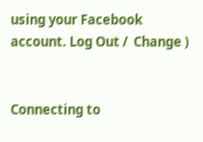using your Facebook account. Log Out /  Change )


Connecting to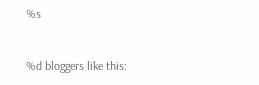%s


%d bloggers like this: